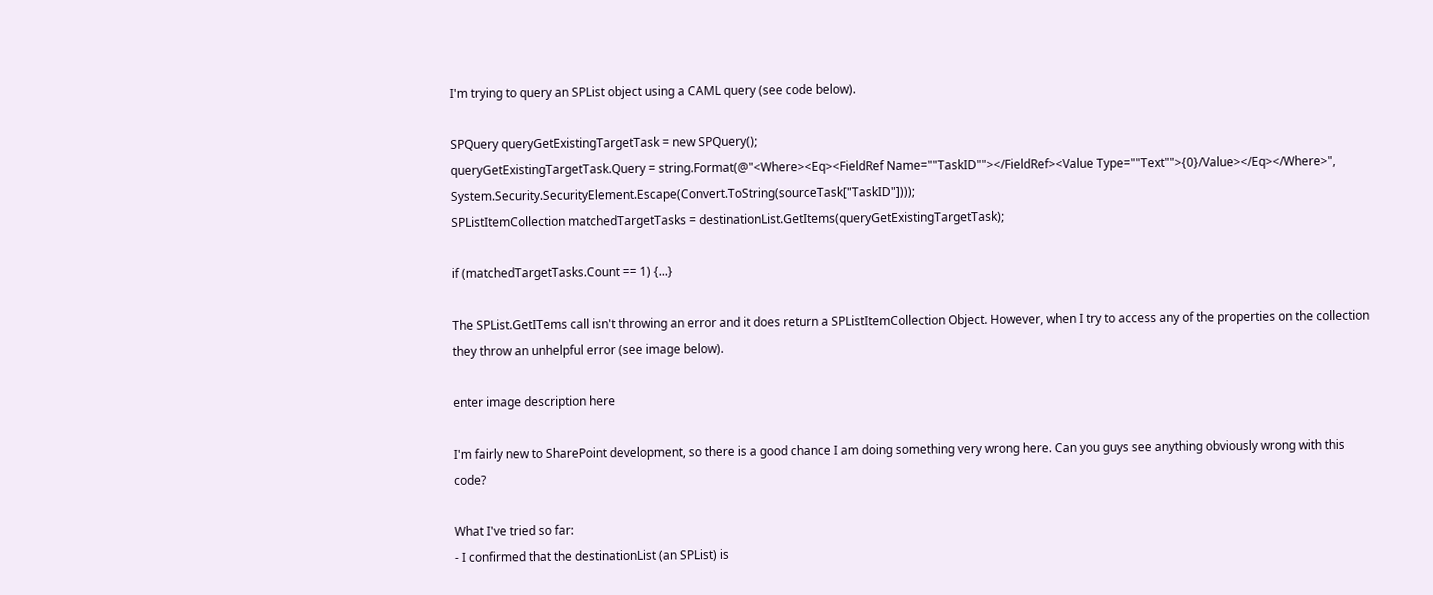I'm trying to query an SPList object using a CAML query (see code below).

SPQuery queryGetExistingTargetTask = new SPQuery();
queryGetExistingTargetTask.Query = string.Format(@"<Where><Eq><FieldRef Name=""TaskID""></FieldRef><Value Type=""Text"">{0}/Value></Eq></Where>", System.Security.SecurityElement.Escape(Convert.ToString(sourceTask["TaskID"])));
SPListItemCollection matchedTargetTasks = destinationList.GetItems(queryGetExistingTargetTask);

if (matchedTargetTasks.Count == 1) {...}

The SPList.GetITems call isn't throwing an error and it does return a SPListItemCollection Object. However, when I try to access any of the properties on the collection they throw an unhelpful error (see image below).

enter image description here

I'm fairly new to SharePoint development, so there is a good chance I am doing something very wrong here. Can you guys see anything obviously wrong with this code?

What I've tried so far:
- I confirmed that the destinationList (an SPList) is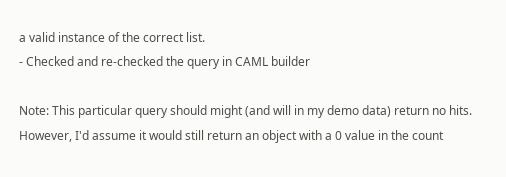a valid instance of the correct list.
- Checked and re-checked the query in CAML builder

Note: This particular query should might (and will in my demo data) return no hits. However, I'd assume it would still return an object with a 0 value in the count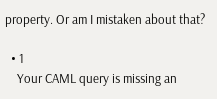property. Or am I mistaken about that?

  • 1
    Your CAML query is missing an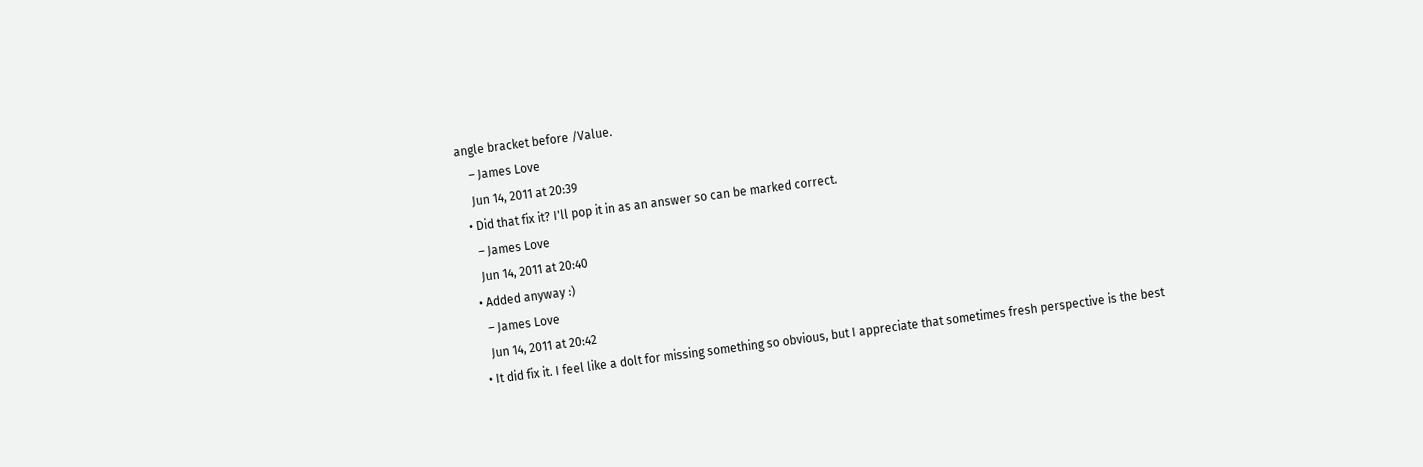angle bracket before /Value.
    – James Love
    Jun 14, 2011 at 20:39
  • Did that fix it? I'll pop it in as an answer so can be marked correct.
    – James Love
    Jun 14, 2011 at 20:40
  • Added anyway :)
    – James Love
    Jun 14, 2011 at 20:42
  • It did fix it. I feel like a dolt for missing something so obvious, but I appreciate that sometimes fresh perspective is the best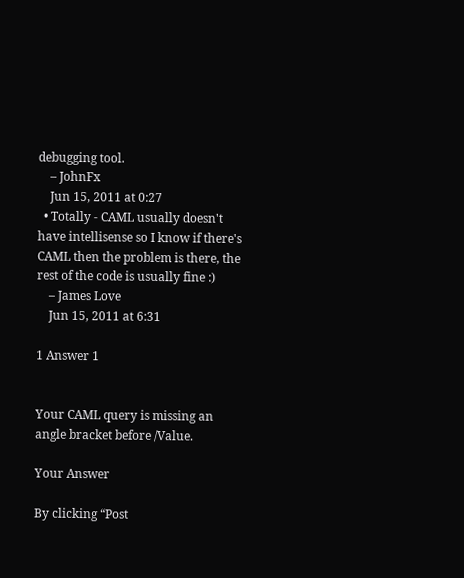debugging tool.
    – JohnFx
    Jun 15, 2011 at 0:27
  • Totally - CAML usually doesn't have intellisense so I know if there's CAML then the problem is there, the rest of the code is usually fine :)
    – James Love
    Jun 15, 2011 at 6:31

1 Answer 1


Your CAML query is missing an angle bracket before /Value.

Your Answer

By clicking “Post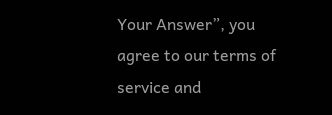Your Answer”, you agree to our terms of service and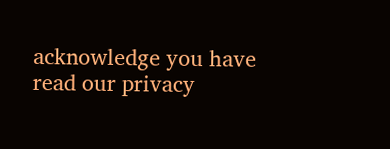acknowledge you have read our privacy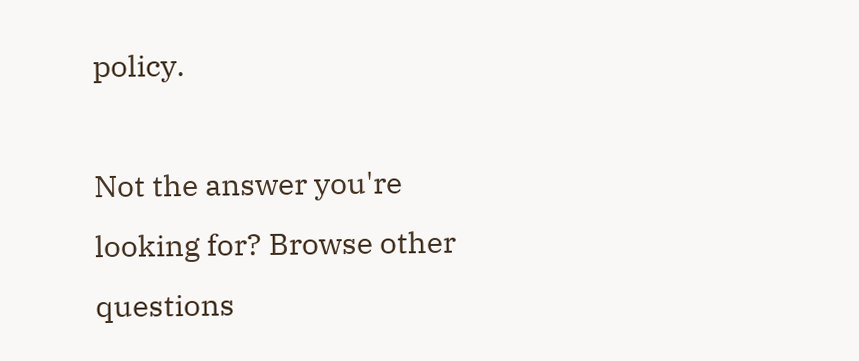policy.

Not the answer you're looking for? Browse other questions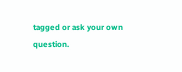tagged or ask your own question.